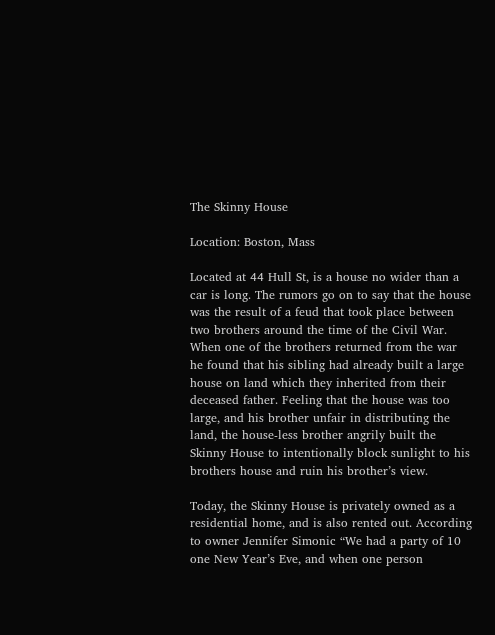The Skinny House

Location: Boston, Mass

Located at 44 Hull St, is a house no wider than a car is long. The rumors go on to say that the house was the result of a feud that took place between two brothers around the time of the Civil War. When one of the brothers returned from the war he found that his sibling had already built a large house on land which they inherited from their deceased father. Feeling that the house was too large, and his brother unfair in distributing the land, the house-less brother angrily built the Skinny House to intentionally block sunlight to his brothers house and ruin his brother’s view.

Today, the Skinny House is privately owned as a residential home, and is also rented out. According to owner Jennifer Simonic “We had a party of 10 one New Year’s Eve, and when one person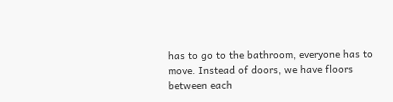has to go to the bathroom, everyone has to move. Instead of doors, we have floors between each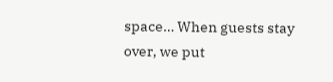space… When guests stay over, we put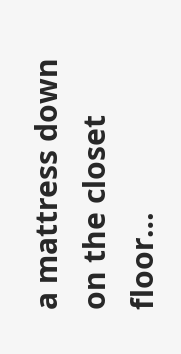a mattress down on the closet floor…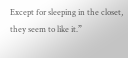Except for sleeping in the closet, they seem to like it.”